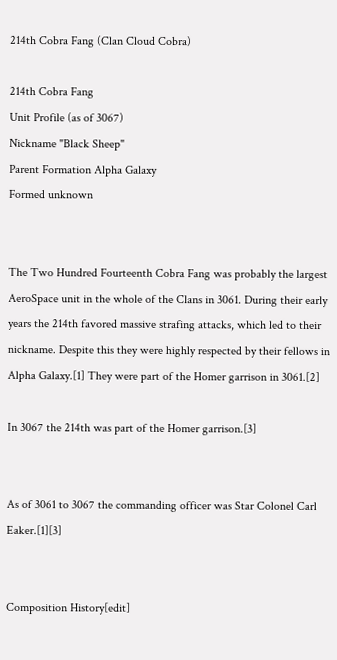214th Cobra Fang (Clan Cloud Cobra)

214th Cobra Fang
Unit Profile (as of 3067)
Nickname "Black Sheep"
Parent Formation Alpha Galaxy
Formed unknown


The Two Hundred Fourteenth Cobra Fang was probably the largest AeroSpace unit in the whole of the Clans in 3061. During their early years the 214th favored massive strafing attacks, which led to their nickname. Despite this they were highly respected by their fellows in Alpha Galaxy.[1] They were part of the Homer garrison in 3061.[2]

In 3067 the 214th was part of the Homer garrison.[3]


As of 3061 to 3067 the commanding officer was Star Colonel Carl Eaker.[1][3]


Composition History[edit]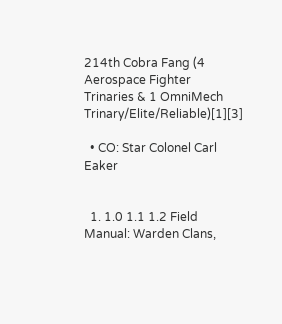214th Cobra Fang (4 Aerospace Fighter Trinaries & 1 OmniMech Trinary/Elite/Reliable)[1][3]

  • CO: Star Colonel Carl Eaker


  1. 1.0 1.1 1.2 Field Manual: Warden Clans,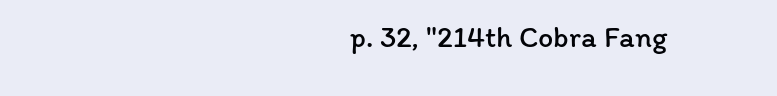p. 32, "214th Cobra Fang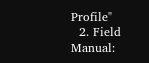Profile"
  2. Field Manual: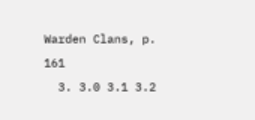Warden Clans, p. 161
  3. 3.0 3.1 3.2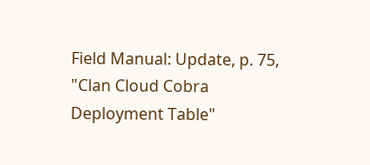Field Manual: Update, p. 75, "Clan Cloud Cobra Deployment Table"